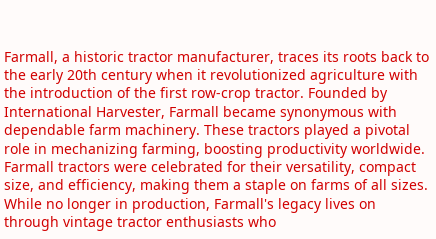Farmall, a historic tractor manufacturer, traces its roots back to the early 20th century when it revolutionized agriculture with the introduction of the first row-crop tractor. Founded by International Harvester, Farmall became synonymous with dependable farm machinery. These tractors played a pivotal role in mechanizing farming, boosting productivity worldwide. Farmall tractors were celebrated for their versatility, compact size, and efficiency, making them a staple on farms of all sizes. While no longer in production, Farmall's legacy lives on through vintage tractor enthusiasts who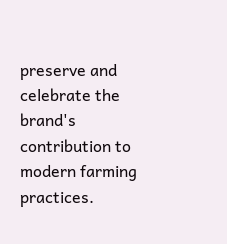preserve and celebrate the brand's contribution to modern farming practices.